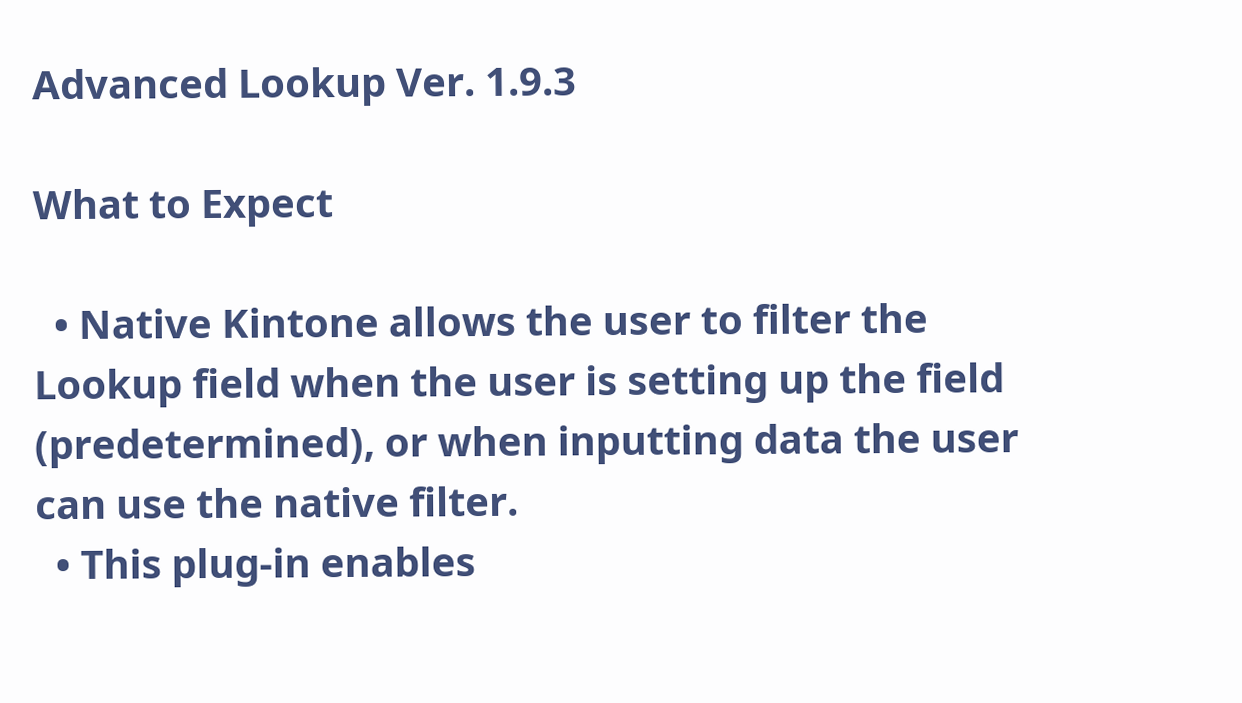Advanced Lookup Ver. 1.9.3

What to Expect

  • Native Kintone allows the user to filter the Lookup field when the user is setting up the field (predetermined), or when inputting data the user can use the native filter.
  • This plug-in enables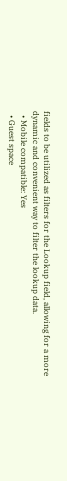fields to be utilized as filters for the Lookup field, allowing for a more dynamic and convenient way to filter the lookup data.
  • Mobile compatible: Yes
  • Guest space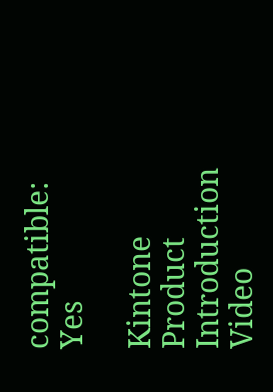compatible: Yes

Kintone Product Introduction Video